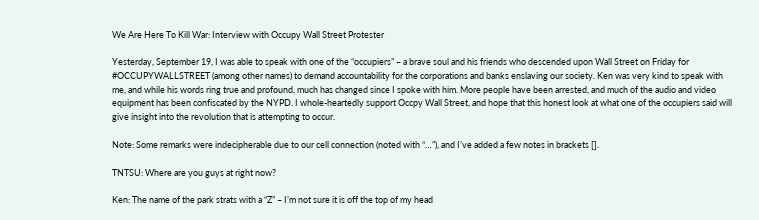We Are Here To Kill War: Interview with Occupy Wall Street Protester

Yesterday, September 19, I was able to speak with one of the “occupiers” – a brave soul and his friends who descended upon Wall Street on Friday for #OCCUPYWALLSTREET (among other names) to demand accountability for the corporations and banks enslaving our society. Ken was very kind to speak with me, and while his words ring true and profound, much has changed since I spoke with him. More people have been arrested, and much of the audio and video equipment has been confiscated by the NYPD. I whole-heartedly support Occpy Wall Street, and hope that this honest look at what one of the occupiers said will give insight into the revolution that is attempting to occur.

Note: Some remarks were indecipherable due to our cell connection (noted with “…”), and I’ve added a few notes in brackets [].

TNTSU: Where are you guys at right now?

Ken: The name of the park strats with a “Z” – I’m not sure it is off the top of my head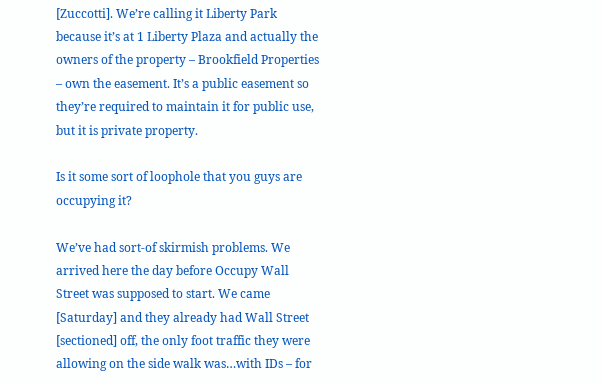[Zuccotti]. We’re calling it Liberty Park because it’s at 1 Liberty Plaza and actually the owners of the property – Brookfield Properties – own the easement. It’s a public easement so they’re required to maintain it for public use, but it is private property.

Is it some sort of loophole that you guys are occupying it?

We’ve had sort-of skirmish problems. We arrived here the day before Occupy Wall Street was supposed to start. We came [Saturday] and they already had Wall Street [sectioned] off, the only foot traffic they were allowing on the side walk was…with IDs – for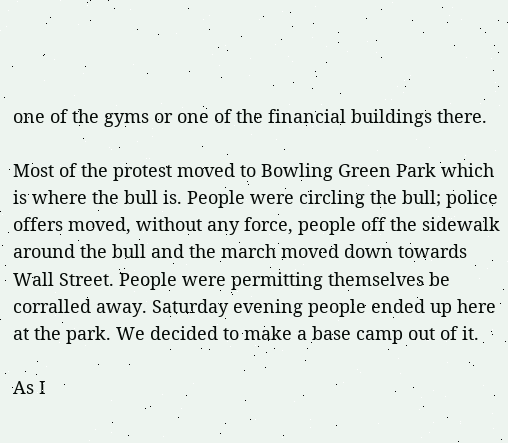one of the gyms or one of the financial buildings there.

Most of the protest moved to Bowling Green Park which is where the bull is. People were circling the bull; police offers moved, without any force, people off the sidewalk around the bull and the march moved down towards Wall Street. People were permitting themselves be corralled away. Saturday evening people ended up here at the park. We decided to make a base camp out of it.

As I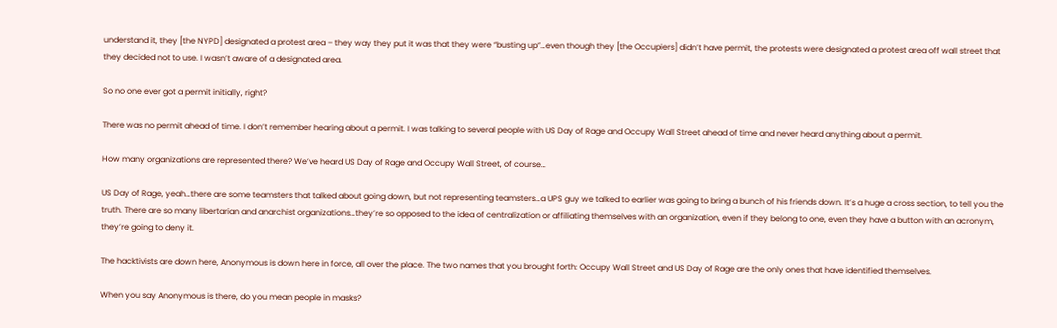understand it, they [the NYPD] designated a protest area – they way they put it was that they were “busting up”…even though they [the Occupiers] didn’t have permit, the protests were designated a protest area off wall street that they decided not to use. I wasn’t aware of a designated area.

So no one ever got a permit initially, right?

There was no permit ahead of time. I don’t remember hearing about a permit. I was talking to several people with US Day of Rage and Occupy Wall Street ahead of time and never heard anything about a permit.

How many organizations are represented there? We’ve heard US Day of Rage and Occupy Wall Street, of course…

US Day of Rage, yeah…there are some teamsters that talked about going down, but not representing teamsters…a UPS guy we talked to earlier was going to bring a bunch of his friends down. It’s a huge a cross section, to tell you the truth. There are so many libertarian and anarchist organizations…they’re so opposed to the idea of centralization or affiliating themselves with an organization, even if they belong to one, even they have a button with an acronym, they’re going to deny it.

The hacktivists are down here, Anonymous is down here in force, all over the place. The two names that you brought forth: Occupy Wall Street and US Day of Rage are the only ones that have identified themselves.

When you say Anonymous is there, do you mean people in masks?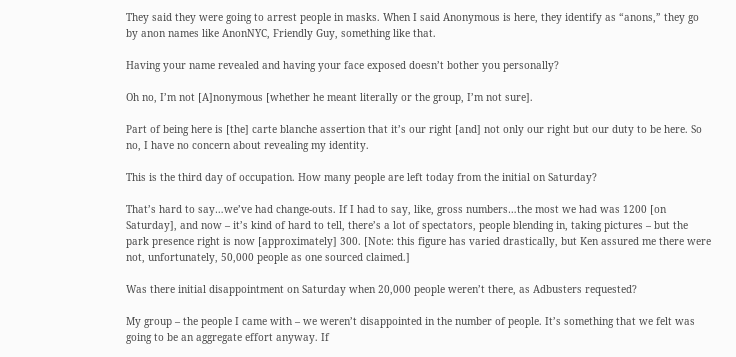They said they were going to arrest people in masks. When I said Anonymous is here, they identify as “anons,” they go by anon names like AnonNYC, Friendly Guy, something like that.

Having your name revealed and having your face exposed doesn’t bother you personally?

Oh no, I’m not [A]nonymous [whether he meant literally or the group, I’m not sure].

Part of being here is [the] carte blanche assertion that it’s our right [and] not only our right but our duty to be here. So no, I have no concern about revealing my identity.

This is the third day of occupation. How many people are left today from the initial on Saturday?

That’s hard to say…we’ve had change-outs. If I had to say, like, gross numbers…the most we had was 1200 [on Saturday], and now – it’s kind of hard to tell, there’s a lot of spectators, people blending in, taking pictures – but the park presence right is now [approximately] 300. [Note: this figure has varied drastically, but Ken assured me there were not, unfortunately, 50,000 people as one sourced claimed.]

Was there initial disappointment on Saturday when 20,000 people weren’t there, as Adbusters requested?

My group – the people I came with – we weren’t disappointed in the number of people. It’s something that we felt was going to be an aggregate effort anyway. If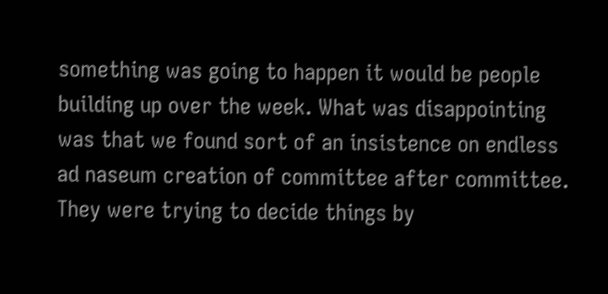something was going to happen it would be people building up over the week. What was disappointing was that we found sort of an insistence on endless ad naseum creation of committee after committee. They were trying to decide things by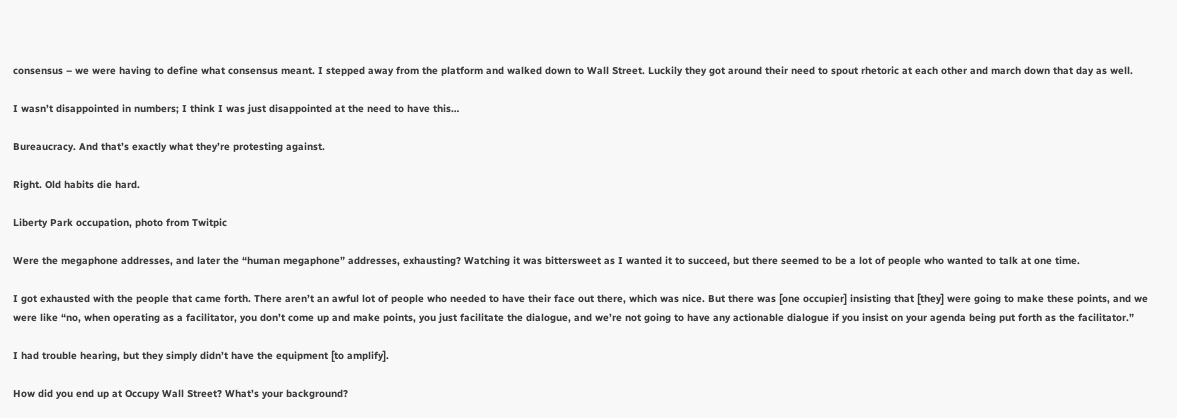consensus – we were having to define what consensus meant. I stepped away from the platform and walked down to Wall Street. Luckily they got around their need to spout rhetoric at each other and march down that day as well.

I wasn’t disappointed in numbers; I think I was just disappointed at the need to have this…

Bureaucracy. And that’s exactly what they’re protesting against.

Right. Old habits die hard.

Liberty Park occupation, photo from Twitpic

Were the megaphone addresses, and later the “human megaphone” addresses, exhausting? Watching it was bittersweet as I wanted it to succeed, but there seemed to be a lot of people who wanted to talk at one time.

I got exhausted with the people that came forth. There aren’t an awful lot of people who needed to have their face out there, which was nice. But there was [one occupier] insisting that [they] were going to make these points, and we were like “no, when operating as a facilitator, you don’t come up and make points, you just facilitate the dialogue, and we’re not going to have any actionable dialogue if you insist on your agenda being put forth as the facilitator.”

I had trouble hearing, but they simply didn’t have the equipment [to amplify].

How did you end up at Occupy Wall Street? What’s your background?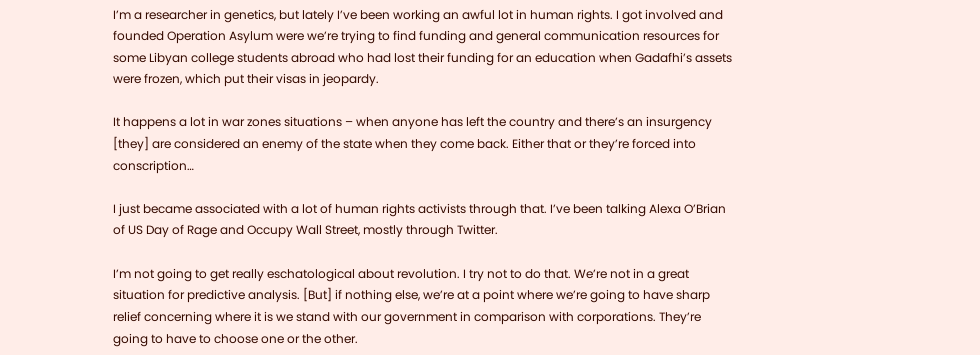I’m a researcher in genetics, but lately I’ve been working an awful lot in human rights. I got involved and founded Operation Asylum were we’re trying to find funding and general communication resources for some Libyan college students abroad who had lost their funding for an education when Gadafhi’s assets were frozen, which put their visas in jeopardy.

It happens a lot in war zones situations – when anyone has left the country and there’s an insurgency [they] are considered an enemy of the state when they come back. Either that or they’re forced into conscription…

I just became associated with a lot of human rights activists through that. I’ve been talking Alexa O’Brian of US Day of Rage and Occupy Wall Street, mostly through Twitter.

I’m not going to get really eschatological about revolution. I try not to do that. We’re not in a great situation for predictive analysis. [But] if nothing else, we’re at a point where we’re going to have sharp relief concerning where it is we stand with our government in comparison with corporations. They’re going to have to choose one or the other.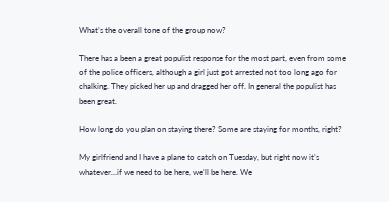What’s the overall tone of the group now?

There has a been a great populist response for the most part, even from some of the police officers, although a girl just got arrested not too long ago for chalking. They picked her up and dragged her off. In general the populist has been great.

How long do you plan on staying there? Some are staying for months, right?

My girlfriend and I have a plane to catch on Tuesday, but right now it’s whatever…if we need to be here, we’ll be here. We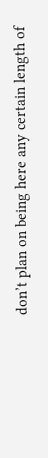don’t plan on being here any certain length of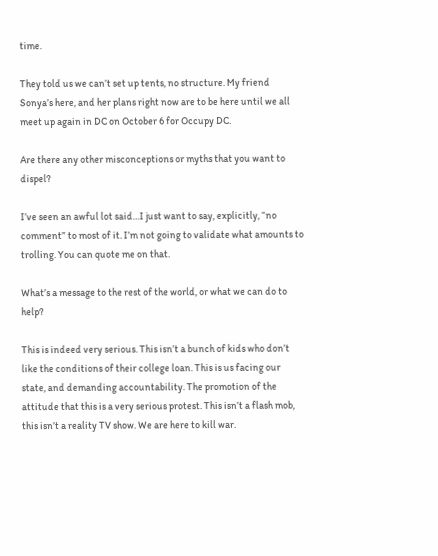time.

They told us we can’t set up tents, no structure. My friend Sonya’s here, and her plans right now are to be here until we all meet up again in DC on October 6 for Occupy DC.

Are there any other misconceptions or myths that you want to dispel?

I’ve seen an awful lot said…I just want to say, explicitly, “no comment” to most of it. I’m not going to validate what amounts to trolling. You can quote me on that.

What’s a message to the rest of the world, or what we can do to help?

This is indeed very serious. This isn’t a bunch of kids who don’t like the conditions of their college loan. This is us facing our state, and demanding accountability. The promotion of the attitude that this is a very serious protest. This isn’t a flash mob, this isn’t a reality TV show. We are here to kill war.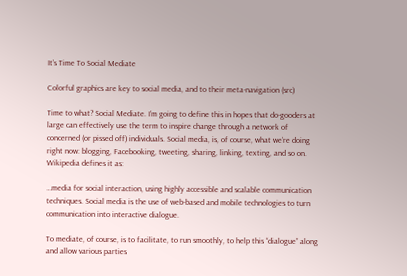It’s Time To Social Mediate

Colorful graphics are key to social media, and to their meta-navigation (src)

Time to what? Social Mediate. I’m going to define this in hopes that do-gooders at large can effectively use the term to inspire change through a network of concerned (or pissed off) individuals. Social media, is, of course, what we’re doing right now: blogging, Facebooking, tweeting, sharing, linking, texting, and so on. Wikipedia defines it as:

…media for social interaction, using highly accessible and scalable communication techniques. Social media is the use of web-based and mobile technologies to turn communication into interactive dialogue.

To mediate, of course, is to facilitate, to run smoothly, to help this “dialogue” along and allow various parties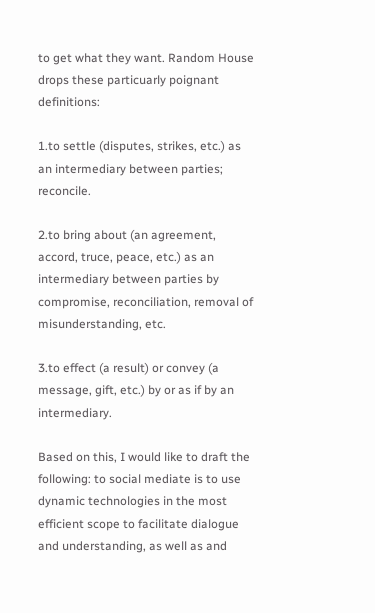to get what they want. Random House drops these particuarly poignant definitions:

1.to settle (disputes, strikes, etc.) as an intermediary between parties; reconcile.

2.to bring about (an agreement, accord, truce, peace, etc.) as an intermediary between parties by compromise, reconciliation, removal of misunderstanding, etc.

3.to effect (a result) or convey (a message, gift, etc.) by or as if by an intermediary.

Based on this, I would like to draft the following: to social mediate is to use dynamic technologies in the most efficient scope to facilitate dialogue and understanding, as well as and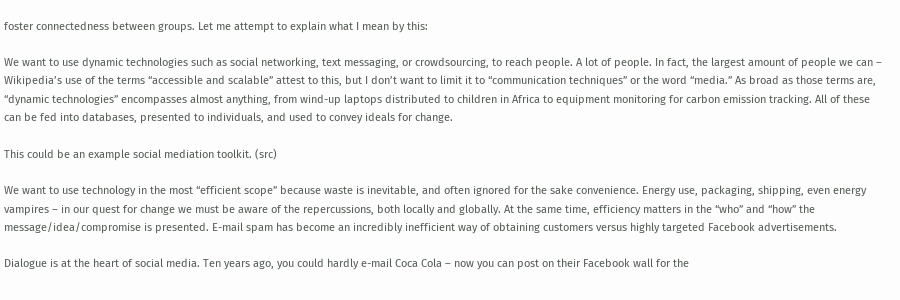foster connectedness between groups. Let me attempt to explain what I mean by this:

We want to use dynamic technologies such as social networking, text messaging, or crowdsourcing, to reach people. A lot of people. In fact, the largest amount of people we can – Wikipedia’s use of the terms “accessible and scalable” attest to this, but I don’t want to limit it to “communication techniques” or the word “media.” As broad as those terms are, “dynamic technologies” encompasses almost anything, from wind-up laptops distributed to children in Africa to equipment monitoring for carbon emission tracking. All of these can be fed into databases, presented to individuals, and used to convey ideals for change.

This could be an example social mediation toolkit. (src)

We want to use technology in the most “efficient scope” because waste is inevitable, and often ignored for the sake convenience. Energy use, packaging, shipping, even energy vampires – in our quest for change we must be aware of the repercussions, both locally and globally. At the same time, efficiency matters in the “who” and “how” the message/idea/compromise is presented. E-mail spam has become an incredibly inefficient way of obtaining customers versus highly targeted Facebook advertisements.

Dialogue is at the heart of social media. Ten years ago, you could hardly e-mail Coca Cola – now you can post on their Facebook wall for the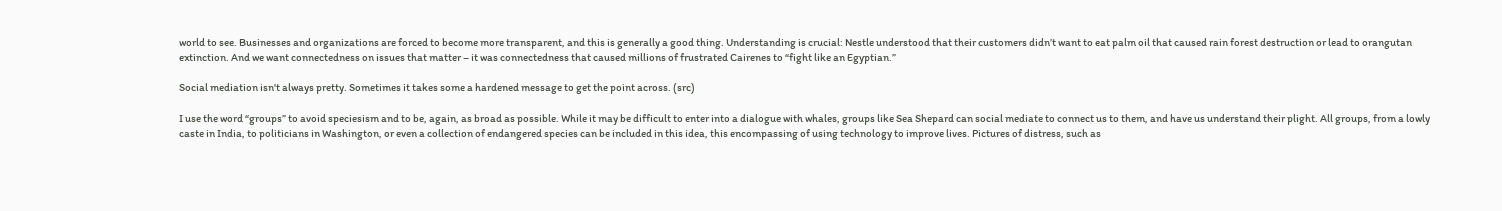world to see. Businesses and organizations are forced to become more transparent, and this is generally a good thing. Understanding is crucial: Nestle understood that their customers didn’t want to eat palm oil that caused rain forest destruction or lead to orangutan extinction. And we want connectedness on issues that matter – it was connectedness that caused millions of frustrated Cairenes to “fight like an Egyptian.”

Social mediation isn't always pretty. Sometimes it takes some a hardened message to get the point across. (src)

I use the word “groups” to avoid speciesism and to be, again, as broad as possible. While it may be difficult to enter into a dialogue with whales, groups like Sea Shepard can social mediate to connect us to them, and have us understand their plight. All groups, from a lowly caste in India, to politicians in Washington, or even a collection of endangered species can be included in this idea, this encompassing of using technology to improve lives. Pictures of distress, such as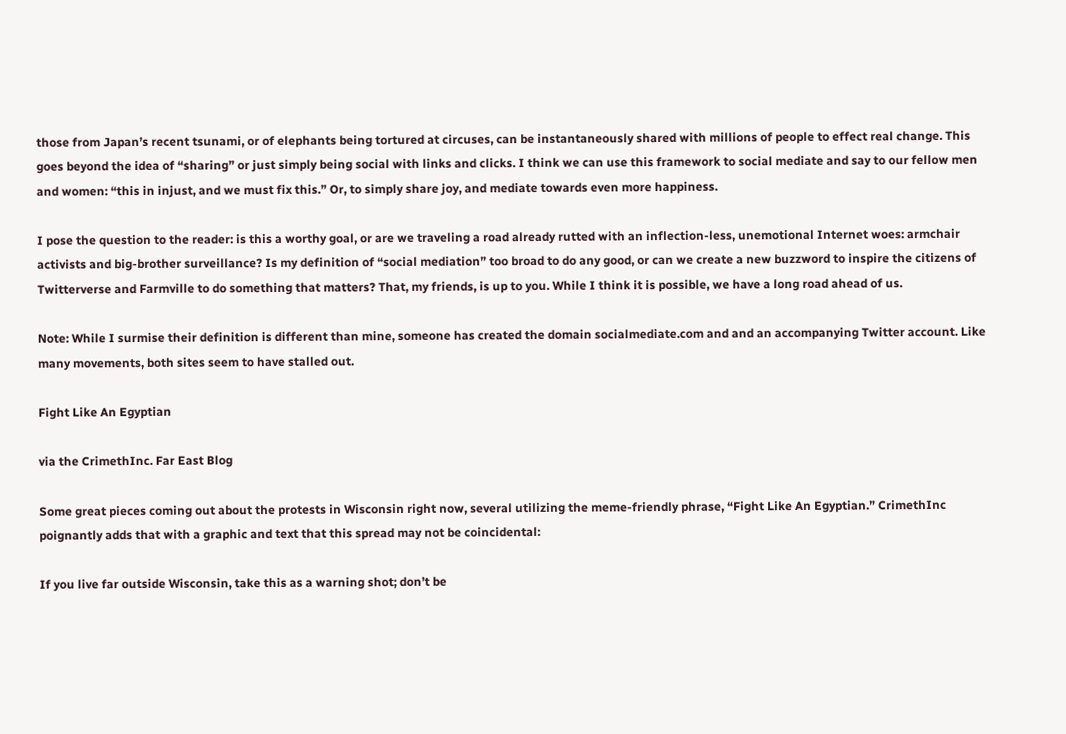those from Japan’s recent tsunami, or of elephants being tortured at circuses, can be instantaneously shared with millions of people to effect real change. This goes beyond the idea of “sharing” or just simply being social with links and clicks. I think we can use this framework to social mediate and say to our fellow men and women: “this in injust, and we must fix this.” Or, to simply share joy, and mediate towards even more happiness.

I pose the question to the reader: is this a worthy goal, or are we traveling a road already rutted with an inflection-less, unemotional Internet woes: armchair activists and big-brother surveillance? Is my definition of “social mediation” too broad to do any good, or can we create a new buzzword to inspire the citizens of Twitterverse and Farmville to do something that matters? That, my friends, is up to you. While I think it is possible, we have a long road ahead of us.

Note: While I surmise their definition is different than mine, someone has created the domain socialmediate.com and and an accompanying Twitter account. Like many movements, both sites seem to have stalled out.

Fight Like An Egyptian

via the CrimethInc. Far East Blog

Some great pieces coming out about the protests in Wisconsin right now, several utilizing the meme-friendly phrase, “Fight Like An Egyptian.” CrimethInc poignantly adds that with a graphic and text that this spread may not be coincidental:

If you live far outside Wisconsin, take this as a warning shot; don’t be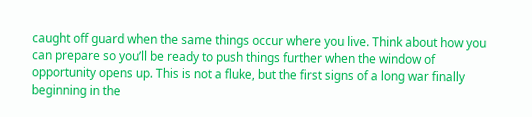caught off guard when the same things occur where you live. Think about how you can prepare so you’ll be ready to push things further when the window of opportunity opens up. This is not a fluke, but the first signs of a long war finally beginning in the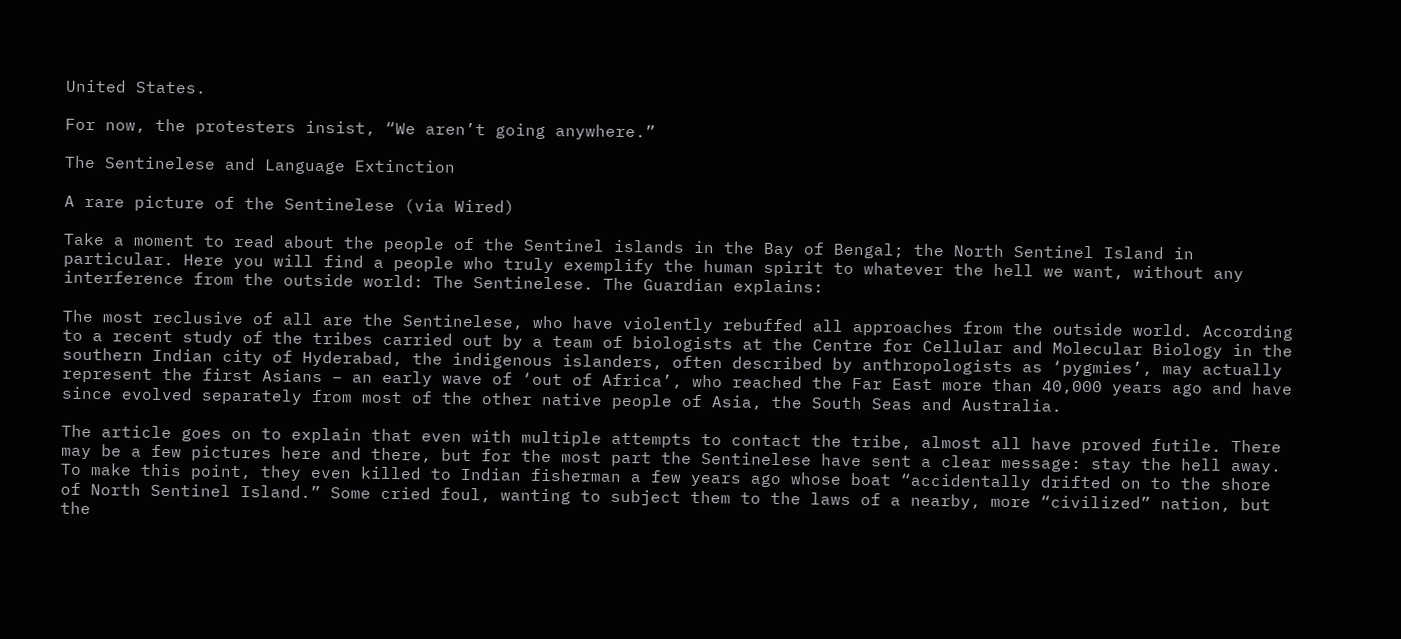United States.

For now, the protesters insist, “We aren’t going anywhere.”

The Sentinelese and Language Extinction

A rare picture of the Sentinelese (via Wired)

Take a moment to read about the people of the Sentinel islands in the Bay of Bengal; the North Sentinel Island in particular. Here you will find a people who truly exemplify the human spirit to whatever the hell we want, without any interference from the outside world: The Sentinelese. The Guardian explains:

The most reclusive of all are the Sentinelese, who have violently rebuffed all approaches from the outside world. According to a recent study of the tribes carried out by a team of biologists at the Centre for Cellular and Molecular Biology in the southern Indian city of Hyderabad, the indigenous islanders, often described by anthropologists as ‘pygmies’, may actually represent the first Asians – an early wave of ‘out of Africa’, who reached the Far East more than 40,000 years ago and have since evolved separately from most of the other native people of Asia, the South Seas and Australia.

The article goes on to explain that even with multiple attempts to contact the tribe, almost all have proved futile. There may be a few pictures here and there, but for the most part the Sentinelese have sent a clear message: stay the hell away. To make this point, they even killed to Indian fisherman a few years ago whose boat “accidentally drifted on to the shore of North Sentinel Island.” Some cried foul, wanting to subject them to the laws of a nearby, more “civilized” nation, but the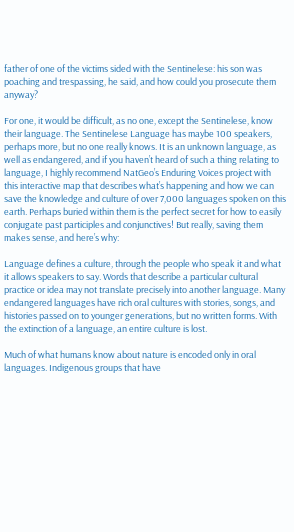father of one of the victims sided with the Sentinelese: his son was poaching and trespassing, he said, and how could you prosecute them anyway?

For one, it would be difficult, as no one, except the Sentinelese, know their language. The Sentinelese Language has maybe 100 speakers, perhaps more, but no one really knows. It is an unknown language, as well as endangered, and if you haven’t heard of such a thing relating to language, I highly recommend NatGeo’s Enduring Voices project with this interactive map that describes what’s happening and how we can save the knowledge and culture of over 7,000 languages spoken on this earth. Perhaps buried within them is the perfect secret for how to easily conjugate past participles and conjunctives! But really, saving them makes sense, and here’s why:

Language defines a culture, through the people who speak it and what it allows speakers to say. Words that describe a particular cultural practice or idea may not translate precisely into another language. Many endangered languages have rich oral cultures with stories, songs, and histories passed on to younger generations, but no written forms. With the extinction of a language, an entire culture is lost.

Much of what humans know about nature is encoded only in oral languages. Indigenous groups that have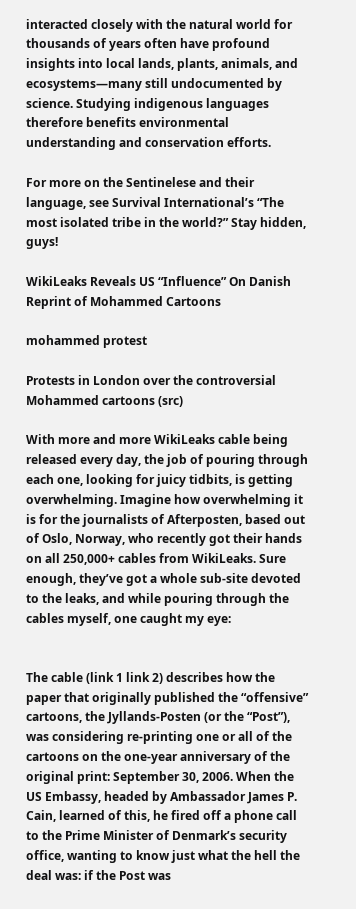interacted closely with the natural world for thousands of years often have profound insights into local lands, plants, animals, and ecosystems—many still undocumented by science. Studying indigenous languages therefore benefits environmental understanding and conservation efforts.

For more on the Sentinelese and their language, see Survival International’s “The most isolated tribe in the world?” Stay hidden, guys!

WikiLeaks Reveals US “Influence” On Danish Reprint of Mohammed Cartoons

mohammed protest

Protests in London over the controversial Mohammed cartoons (src)

With more and more WikiLeaks cable being released every day, the job of pouring through each one, looking for juicy tidbits, is getting overwhelming. Imagine how overwhelming it is for the journalists of Afterposten, based out of Oslo, Norway, who recently got their hands on all 250,000+ cables from WikiLeaks. Sure enough, they’ve got a whole sub-site devoted to the leaks, and while pouring through the cables myself, one caught my eye:


The cable (link 1 link 2) describes how the paper that originally published the “offensive” cartoons, the Jyllands-Posten (or the “Post”), was considering re-printing one or all of the cartoons on the one-year anniversary of the original print: September 30, 2006. When the US Embassy, headed by Ambassador James P. Cain, learned of this, he fired off a phone call to the Prime Minister of Denmark’s security office, wanting to know just what the hell the deal was: if the Post was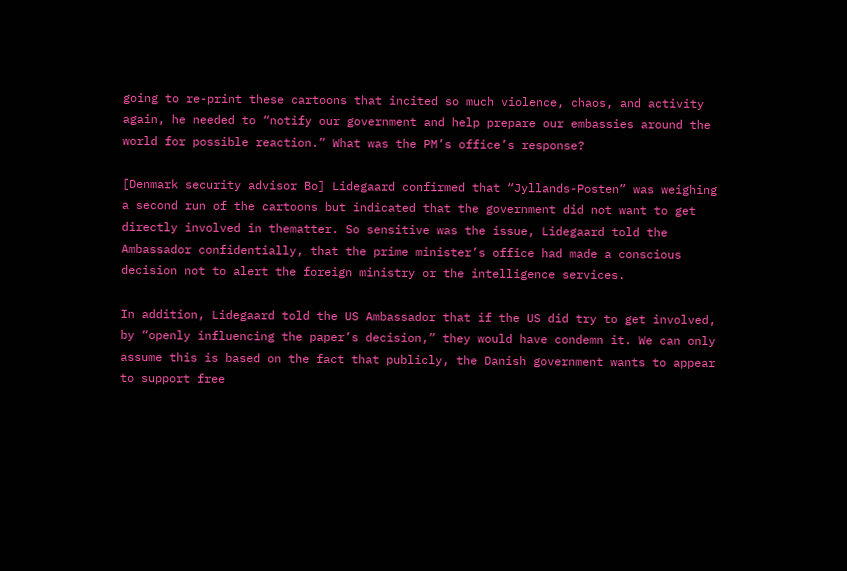going to re-print these cartoons that incited so much violence, chaos, and activity again, he needed to “notify our government and help prepare our embassies around the world for possible reaction.” What was the PM’s office’s response?

[Denmark security advisor Bo] Lidegaard confirmed that “Jyllands-Posten” was weighing a second run of the cartoons but indicated that the government did not want to get directly involved in thematter. So sensitive was the issue, Lidegaard told the Ambassador confidentially, that the prime minister’s office had made a conscious decision not to alert the foreign ministry or the intelligence services.

In addition, Lidegaard told the US Ambassador that if the US did try to get involved, by “openly influencing the paper’s decision,” they would have condemn it. We can only assume this is based on the fact that publicly, the Danish government wants to appear to support free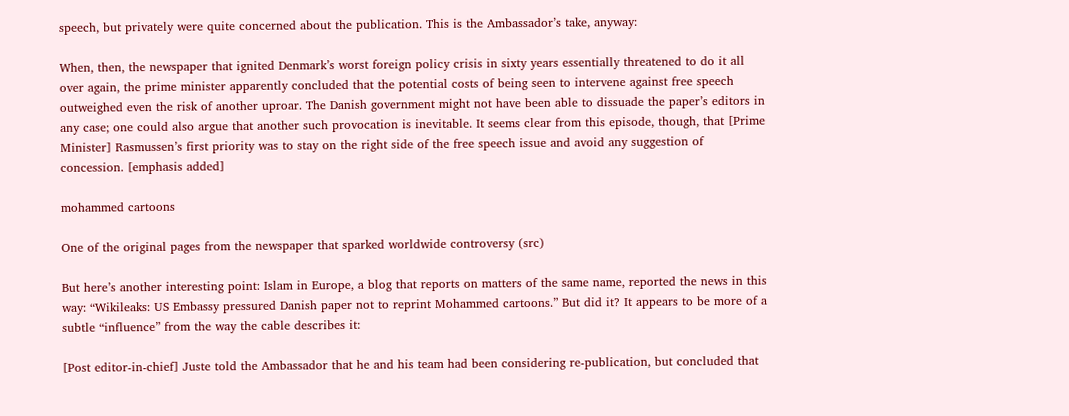speech, but privately were quite concerned about the publication. This is the Ambassador’s take, anyway:

When, then, the newspaper that ignited Denmark’s worst foreign policy crisis in sixty years essentially threatened to do it all over again, the prime minister apparently concluded that the potential costs of being seen to intervene against free speech outweighed even the risk of another uproar. The Danish government might not have been able to dissuade the paper’s editors in any case; one could also argue that another such provocation is inevitable. It seems clear from this episode, though, that [Prime Minister] Rasmussen’s first priority was to stay on the right side of the free speech issue and avoid any suggestion of concession. [emphasis added]

mohammed cartoons

One of the original pages from the newspaper that sparked worldwide controversy (src)

But here’s another interesting point: Islam in Europe, a blog that reports on matters of the same name, reported the news in this way: “Wikileaks: US Embassy pressured Danish paper not to reprint Mohammed cartoons.” But did it? It appears to be more of a subtle “influence” from the way the cable describes it:

[Post editor-in-chief] Juste told the Ambassador that he and his team had been considering re-publication, but concluded that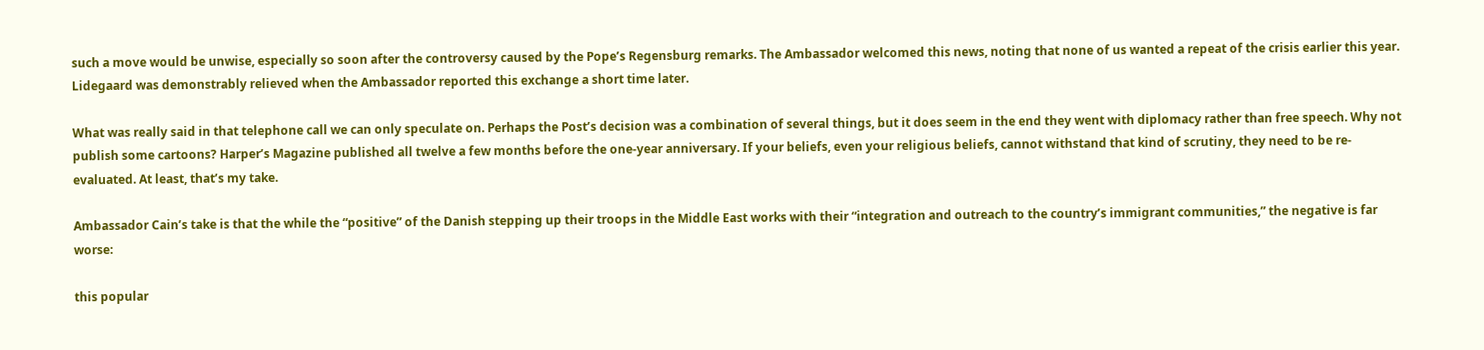such a move would be unwise, especially so soon after the controversy caused by the Pope’s Regensburg remarks. The Ambassador welcomed this news, noting that none of us wanted a repeat of the crisis earlier this year. Lidegaard was demonstrably relieved when the Ambassador reported this exchange a short time later.

What was really said in that telephone call we can only speculate on. Perhaps the Post’s decision was a combination of several things, but it does seem in the end they went with diplomacy rather than free speech. Why not publish some cartoons? Harper’s Magazine published all twelve a few months before the one-year anniversary. If your beliefs, even your religious beliefs, cannot withstand that kind of scrutiny, they need to be re-evaluated. At least, that’s my take.

Ambassador Cain’s take is that the while the “positive” of the Danish stepping up their troops in the Middle East works with their “integration and outreach to the country’s immigrant communities,” the negative is far worse:

this popular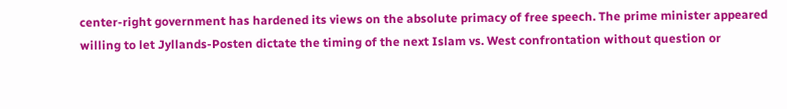center-right government has hardened its views on the absolute primacy of free speech. The prime minister appeared willing to let Jyllands-Posten dictate the timing of the next Islam vs. West confrontation without question or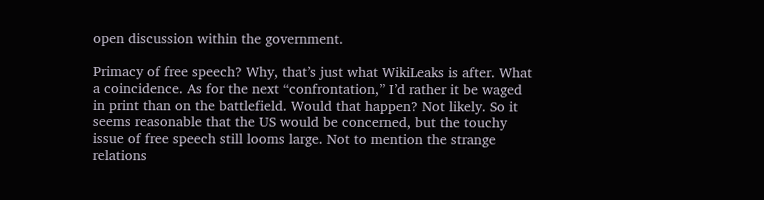open discussion within the government.

Primacy of free speech? Why, that’s just what WikiLeaks is after. What a coincidence. As for the next “confrontation,” I’d rather it be waged in print than on the battlefield. Would that happen? Not likely. So it seems reasonable that the US would be concerned, but the touchy issue of free speech still looms large. Not to mention the strange relations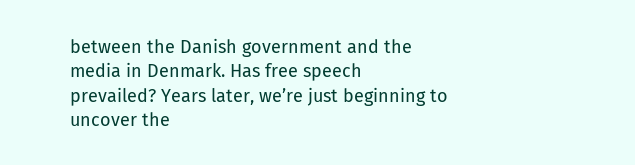between the Danish government and the media in Denmark. Has free speech prevailed? Years later, we’re just beginning to uncover the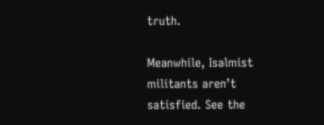truth.

Meanwhile, Isalmist militants aren’t satisfied. See the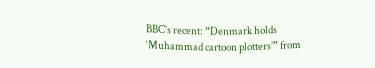BBC’s recent: “Denmark holds ‘Muhammad cartoon plotters’” from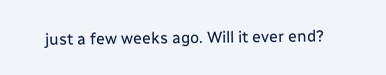just a few weeks ago. Will it ever end?